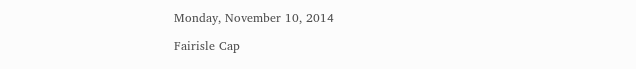Monday, November 10, 2014

Fairisle Cap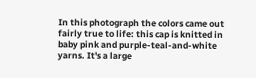In this photograph the colors came out fairly true to life: this cap is knitted in baby pink and purple-teal-and-white yarns. It's a large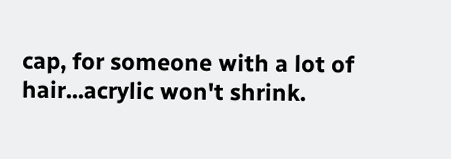cap, for someone with a lot of hair...acrylic won't shrink.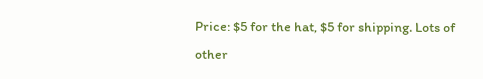Price: $5 for the hat, $5 for shipping. Lots of other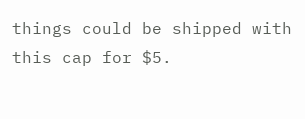things could be shipped with this cap for $5.